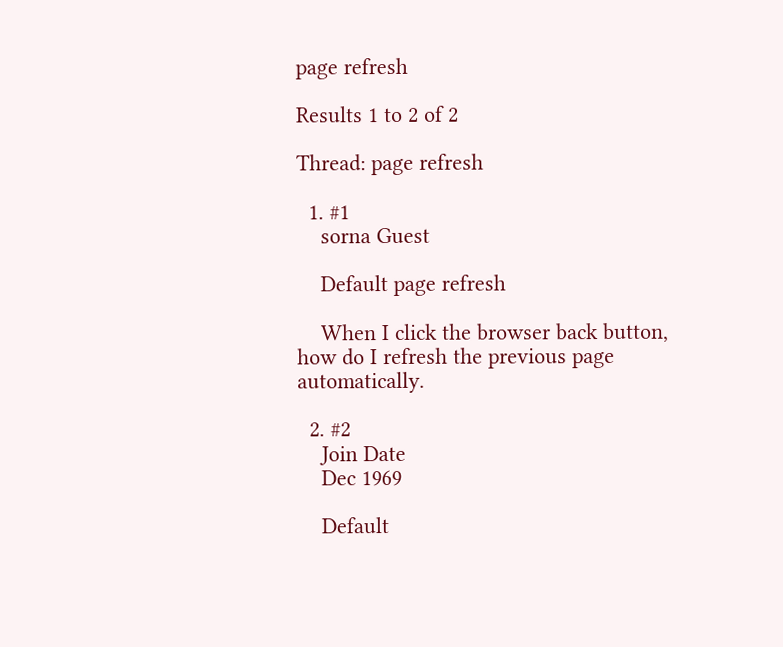page refresh

Results 1 to 2 of 2

Thread: page refresh

  1. #1
    sorna Guest

    Default page refresh

    When I click the browser back button, how do I refresh the previous page automatically.

  2. #2
    Join Date
    Dec 1969

    Default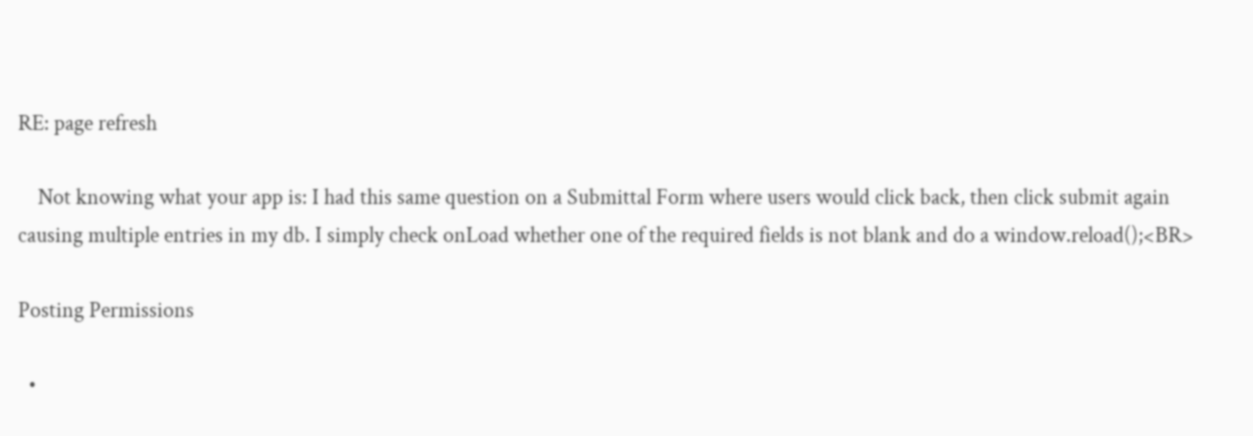RE: page refresh

    Not knowing what your app is: I had this same question on a Submittal Form where users would click back, then click submit again causing multiple entries in my db. I simply check onLoad whether one of the required fields is not blank and do a window.reload();<BR>

Posting Permissions

  •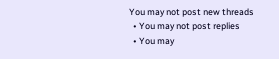You may not post new threads
  • You may not post replies
  • You may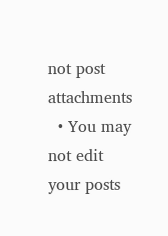not post attachments
  • You may not edit your posts